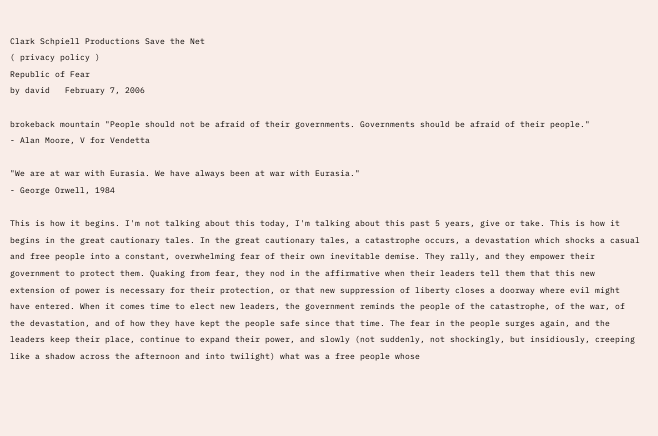Clark Schpiell Productions Save the Net
( privacy policy )
Republic of Fear
by david   February 7, 2006

brokeback mountain "People should not be afraid of their governments. Governments should be afraid of their people."
- Alan Moore, V for Vendetta

"We are at war with Eurasia. We have always been at war with Eurasia."
- George Orwell, 1984

This is how it begins. I'm not talking about this today, I'm talking about this past 5 years, give or take. This is how it begins in the great cautionary tales. In the great cautionary tales, a catastrophe occurs, a devastation which shocks a casual and free people into a constant, overwhelming fear of their own inevitable demise. They rally, and they empower their government to protect them. Quaking from fear, they nod in the affirmative when their leaders tell them that this new extension of power is necessary for their protection, or that new suppression of liberty closes a doorway where evil might have entered. When it comes time to elect new leaders, the government reminds the people of the catastrophe, of the war, of the devastation, and of how they have kept the people safe since that time. The fear in the people surges again, and the leaders keep their place, continue to expand their power, and slowly (not suddenly, not shockingly, but insidiously, creeping like a shadow across the afternoon and into twilight) what was a free people whose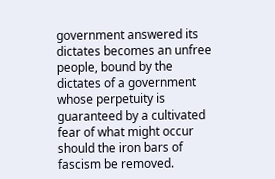government answered its dictates becomes an unfree people, bound by the dictates of a government whose perpetuity is guaranteed by a cultivated fear of what might occur should the iron bars of fascism be removed.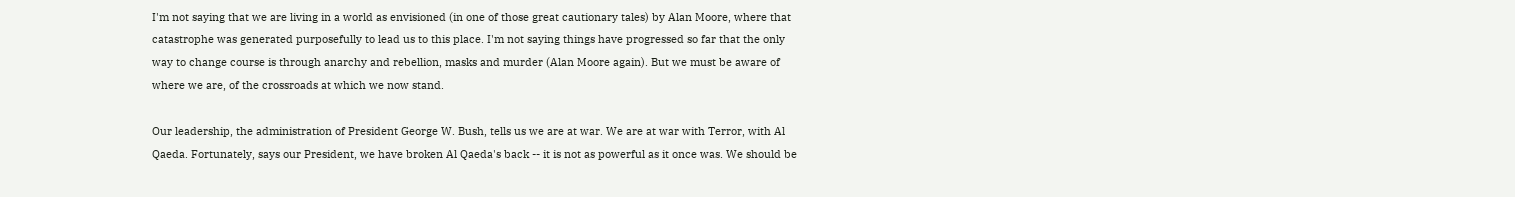I'm not saying that we are living in a world as envisioned (in one of those great cautionary tales) by Alan Moore, where that catastrophe was generated purposefully to lead us to this place. I'm not saying things have progressed so far that the only way to change course is through anarchy and rebellion, masks and murder (Alan Moore again). But we must be aware of where we are, of the crossroads at which we now stand.

Our leadership, the administration of President George W. Bush, tells us we are at war. We are at war with Terror, with Al Qaeda. Fortunately, says our President, we have broken Al Qaeda's back -- it is not as powerful as it once was. We should be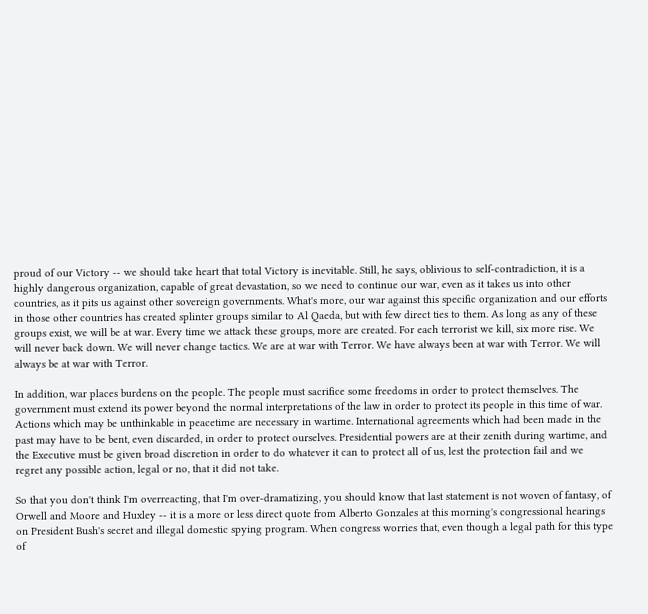proud of our Victory -- we should take heart that total Victory is inevitable. Still, he says, oblivious to self-contradiction, it is a highly dangerous organization, capable of great devastation, so we need to continue our war, even as it takes us into other countries, as it pits us against other sovereign governments. What's more, our war against this specific organization and our efforts in those other countries has created splinter groups similar to Al Qaeda, but with few direct ties to them. As long as any of these groups exist, we will be at war. Every time we attack these groups, more are created. For each terrorist we kill, six more rise. We will never back down. We will never change tactics. We are at war with Terror. We have always been at war with Terror. We will always be at war with Terror.

In addition, war places burdens on the people. The people must sacrifice some freedoms in order to protect themselves. The government must extend its power beyond the normal interpretations of the law in order to protect its people in this time of war. Actions which may be unthinkable in peacetime are necessary in wartime. International agreements which had been made in the past may have to be bent, even discarded, in order to protect ourselves. Presidential powers are at their zenith during wartime, and the Executive must be given broad discretion in order to do whatever it can to protect all of us, lest the protection fail and we regret any possible action, legal or no, that it did not take.

So that you don't think I'm overreacting, that I'm over-dramatizing, you should know that last statement is not woven of fantasy, of Orwell and Moore and Huxley -- it is a more or less direct quote from Alberto Gonzales at this morning's congressional hearings on President Bush's secret and illegal domestic spying program. When congress worries that, even though a legal path for this type of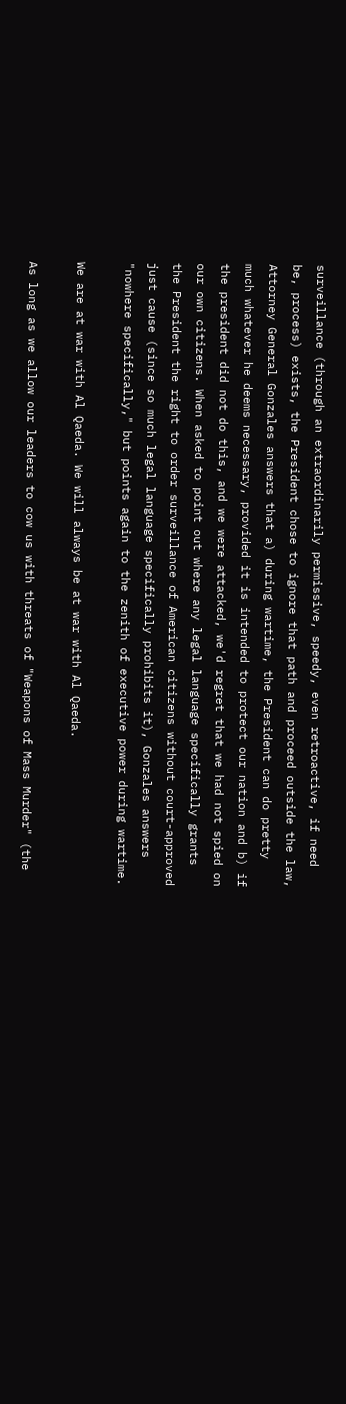surveillance (through an extraordinarily permissive, speedy, even retroactive, if need be, process) exists, the President chose to ignore that path and proceed outside the law, Attorney General Gonzales answers that a) during wartime, the President can do pretty much whatever he deems necessary, provided it is intended to protect our nation and b) if the president did not do this, and we were attacked, we'd regret that we had not spied on our own citizens. When asked to point out where any legal language specifically grants the President the right to order surveillance of American citizens without court-approved just cause (since so much legal language specifically prohibits it), Gonzales answers "nowhere specifically," but points again to the zenith of executive power during wartime.

We are at war with Al Qaeda. We will always be at war with Al Qaeda.

As long as we allow our leaders to cow us with threats of "Weapons of Mass Murder" (the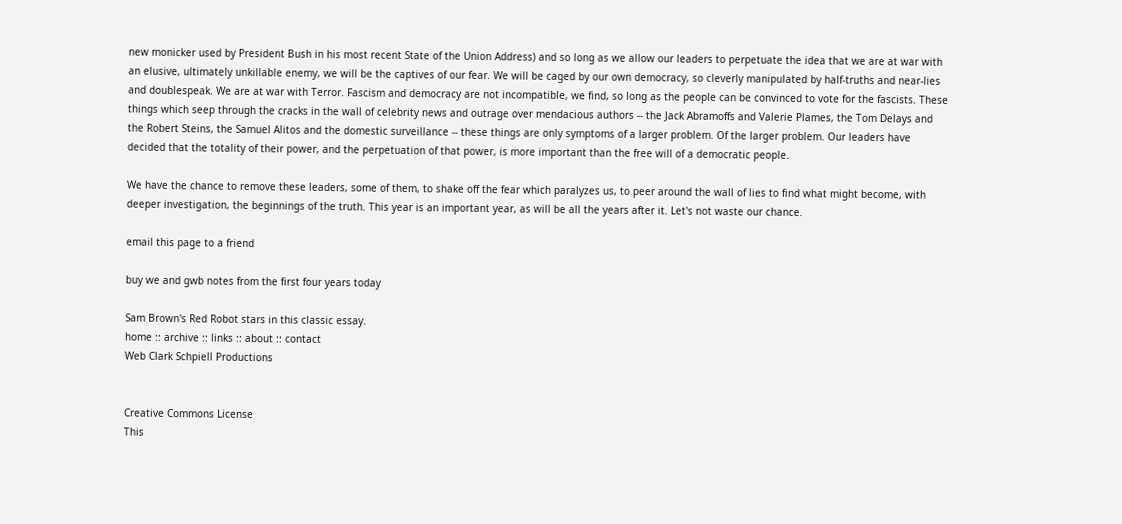new monicker used by President Bush in his most recent State of the Union Address) and so long as we allow our leaders to perpetuate the idea that we are at war with an elusive, ultimately unkillable enemy, we will be the captives of our fear. We will be caged by our own democracy, so cleverly manipulated by half-truths and near-lies and doublespeak. We are at war with Terror. Fascism and democracy are not incompatible, we find, so long as the people can be convinced to vote for the fascists. These things which seep through the cracks in the wall of celebrity news and outrage over mendacious authors -- the Jack Abramoffs and Valerie Plames, the Tom Delays and the Robert Steins, the Samuel Alitos and the domestic surveillance -- these things are only symptoms of a larger problem. Of the larger problem. Our leaders have decided that the totality of their power, and the perpetuation of that power, is more important than the free will of a democratic people.

We have the chance to remove these leaders, some of them, to shake off the fear which paralyzes us, to peer around the wall of lies to find what might become, with deeper investigation, the beginnings of the truth. This year is an important year, as will be all the years after it. Let's not waste our chance.

email this page to a friend

buy we and gwb notes from the first four years today

Sam Brown's Red Robot stars in this classic essay.
home :: archive :: links :: about :: contact
Web Clark Schpiell Productions


Creative Commons License
This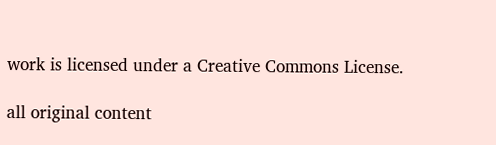work is licensed under a Creative Commons License.

all original content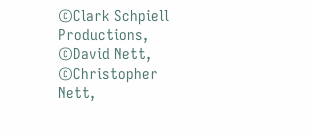©Clark Schpiell Productions, ©David Nett, ©Christopher Nett,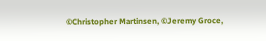©Christopher Martinsen, ©Jeremy Groce,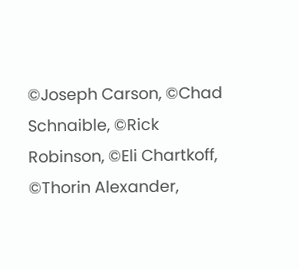©Joseph Carson, ©Chad Schnaible, ©Rick Robinson, ©Eli Chartkoff, ©Thorin Alexander,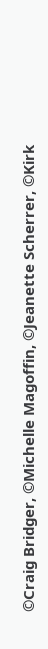©Craig Bridger, ©Michelle Magoffin, ©Jeanette Scherrer, ©Kirk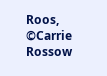Roos, ©Carrie Rossow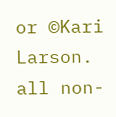or ©Kari Larson.
all non-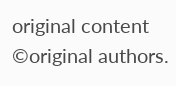original content ©original authors.